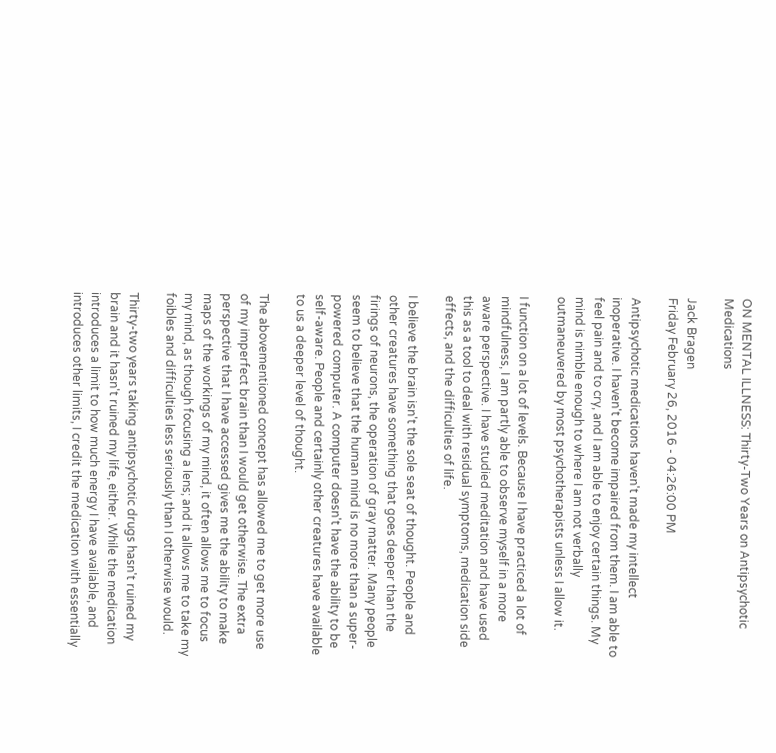ON MENTAL ILLNESS: Thirty-Two Years on Antipsychotic Medications

Jack Bragen
Friday February 26, 2016 - 04:26:00 PM

Antipsychotic medications haven't made my intellect inoperative. I haven't become impaired from them. I am able to feel pain and to cry, and I am able to enjoy certain things. My mind is nimble enough to where I am not verbally outmaneuvered by most psychotherapists unless I allow it.

I function on a lot of levels. Because I have practiced a lot of mindfulness, I am partly able to observe myself in a more aware perspective. I have studied meditation and have used this as a tool to deal with residual symptoms, medication side effects, and the difficulties of life.

I believe the brain isn't the sole seat of thought. People and other creatures have something that goes deeper than the firings of neurons, the operation of gray matter. Many people seem to believe that the human mind is no more than a super-powered computer. A computer doesn't have the ability to be self-aware. People and certainly other creatures have available to us a deeper level of thought.

The abovementioned concept has allowed me to get more use of my imperfect brain than I would get otherwise. The extra perspective that I have accessed gives me the ability to make maps of the workings of my mind, it often allows me to focus my mind, as though focusing a lens; and it allows me to take my foibles and difficulties less seriously than I otherwise would.

Thirty-two years taking antipsychotic drugs hasn't ruined my brain and it hasn't ruined my life, either. While the medication introduces a limit to how much energy I have available, and introduces other limits, I credit the medication with essentially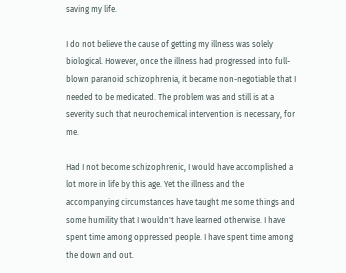saving my life.

I do not believe the cause of getting my illness was solely biological. However, once the illness had progressed into full-blown paranoid schizophrenia, it became non-negotiable that I needed to be medicated. The problem was and still is at a severity such that neurochemical intervention is necessary, for me.

Had I not become schizophrenic, I would have accomplished a lot more in life by this age. Yet the illness and the accompanying circumstances have taught me some things and some humility that I wouldn't have learned otherwise. I have spent time among oppressed people. I have spent time among the down and out.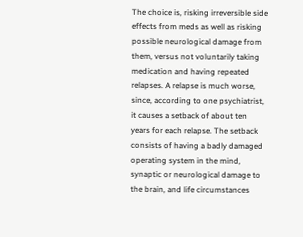The choice is, risking irreversible side effects from meds as well as risking possible neurological damage from them, versus not voluntarily taking medication and having repeated relapses. A relapse is much worse, since, according to one psychiatrist, it causes a setback of about ten years for each relapse. The setback consists of having a badly damaged operating system in the mind, synaptic or neurological damage to the brain, and life circumstances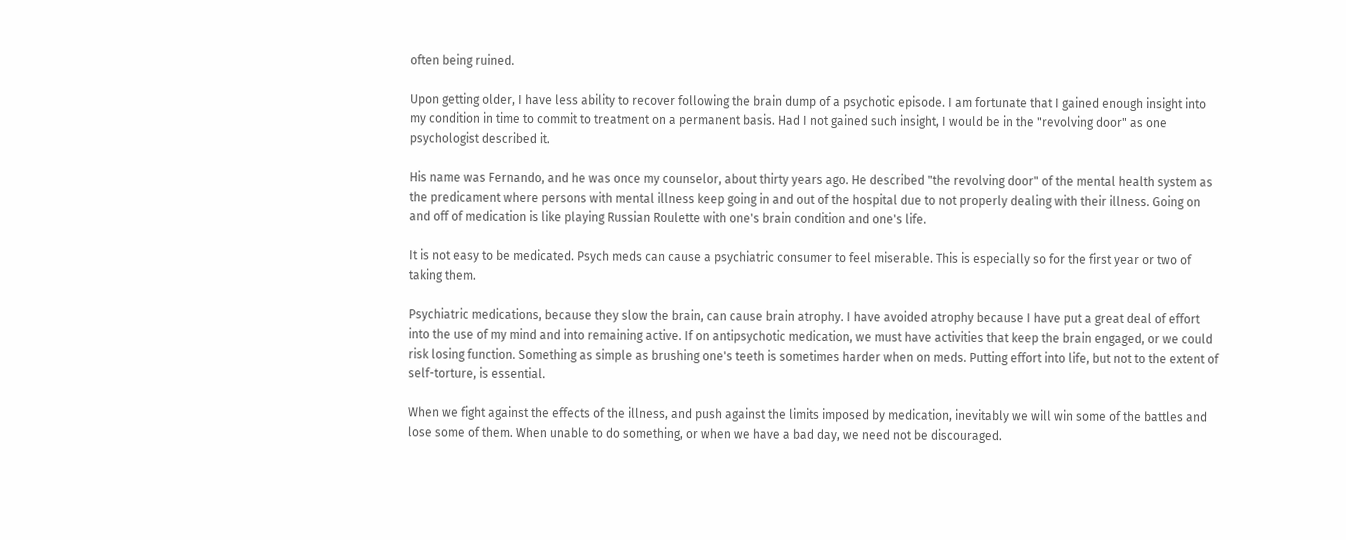often being ruined.

Upon getting older, I have less ability to recover following the brain dump of a psychotic episode. I am fortunate that I gained enough insight into my condition in time to commit to treatment on a permanent basis. Had I not gained such insight, I would be in the "revolving door" as one psychologist described it.

His name was Fernando, and he was once my counselor, about thirty years ago. He described "the revolving door" of the mental health system as the predicament where persons with mental illness keep going in and out of the hospital due to not properly dealing with their illness. Going on and off of medication is like playing Russian Roulette with one's brain condition and one's life.

It is not easy to be medicated. Psych meds can cause a psychiatric consumer to feel miserable. This is especially so for the first year or two of taking them.

Psychiatric medications, because they slow the brain, can cause brain atrophy. I have avoided atrophy because I have put a great deal of effort into the use of my mind and into remaining active. If on antipsychotic medication, we must have activities that keep the brain engaged, or we could risk losing function. Something as simple as brushing one's teeth is sometimes harder when on meds. Putting effort into life, but not to the extent of self-torture, is essential.

When we fight against the effects of the illness, and push against the limits imposed by medication, inevitably we will win some of the battles and lose some of them. When unable to do something, or when we have a bad day, we need not be discouraged.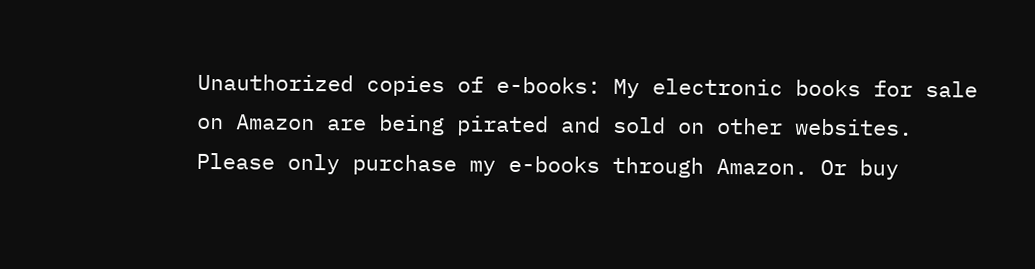Unauthorized copies of e-books: My electronic books for sale on Amazon are being pirated and sold on other websites. Please only purchase my e-books through Amazon. Or buy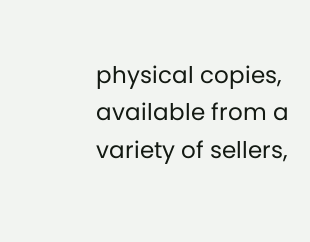physical copies, available from a variety of sellers,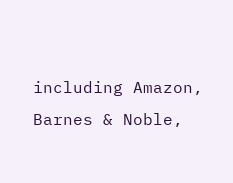including Amazon, Barnes & Noble,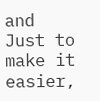and Just to make it easier,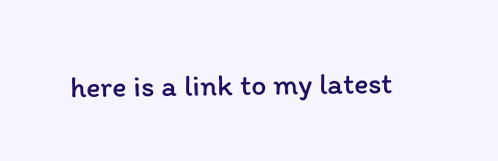here is a link to my latest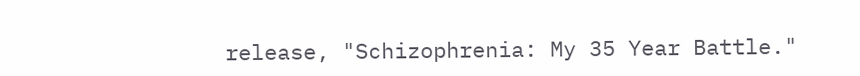release, "Schizophrenia: My 35 Year Battle."